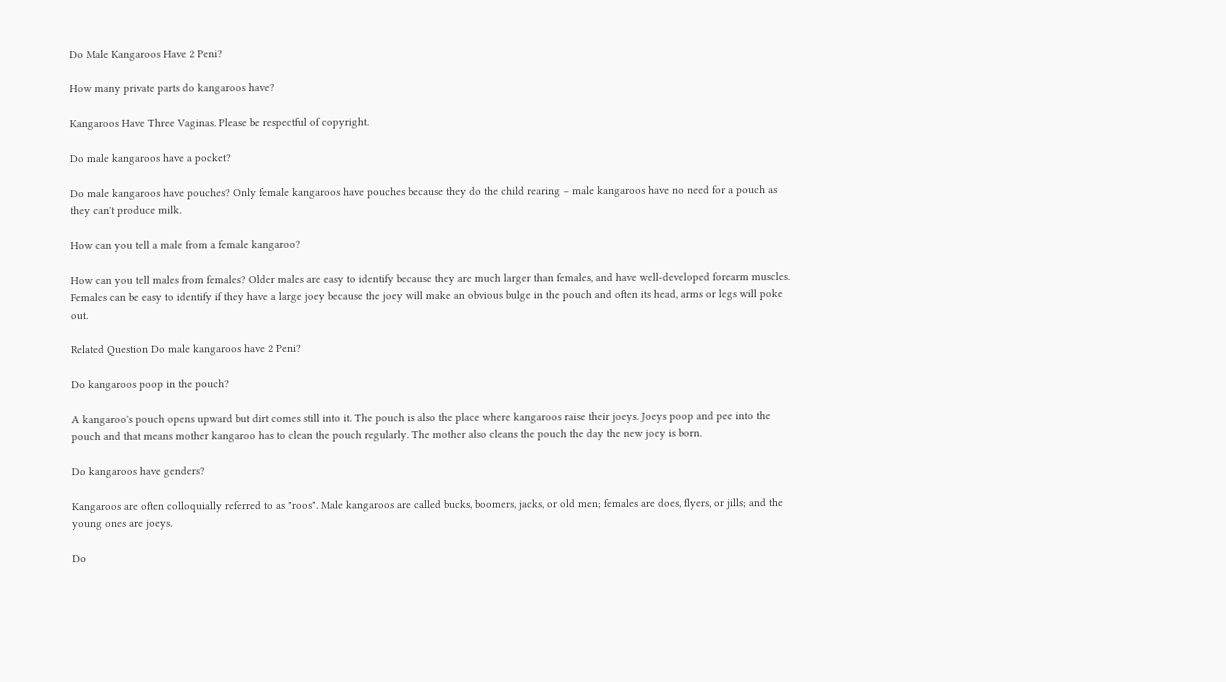Do Male Kangaroos Have 2 Peni?

How many private parts do kangaroos have?

Kangaroos Have Three Vaginas. Please be respectful of copyright.

Do male kangaroos have a pocket?

Do male kangaroos have pouches? Only female kangaroos have pouches because they do the child rearing – male kangaroos have no need for a pouch as they can't produce milk.

How can you tell a male from a female kangaroo?

How can you tell males from females? Older males are easy to identify because they are much larger than females, and have well-developed forearm muscles. Females can be easy to identify if they have a large joey because the joey will make an obvious bulge in the pouch and often its head, arms or legs will poke out.

Related Question Do male kangaroos have 2 Peni?

Do kangaroos poop in the pouch?

A kangaroo's pouch opens upward but dirt comes still into it. The pouch is also the place where kangaroos raise their joeys. Joeys poop and pee into the pouch and that means mother kangaroo has to clean the pouch regularly. The mother also cleans the pouch the day the new joey is born.

Do kangaroos have genders?

Kangaroos are often colloquially referred to as "roos". Male kangaroos are called bucks, boomers, jacks, or old men; females are does, flyers, or jills; and the young ones are joeys.

Do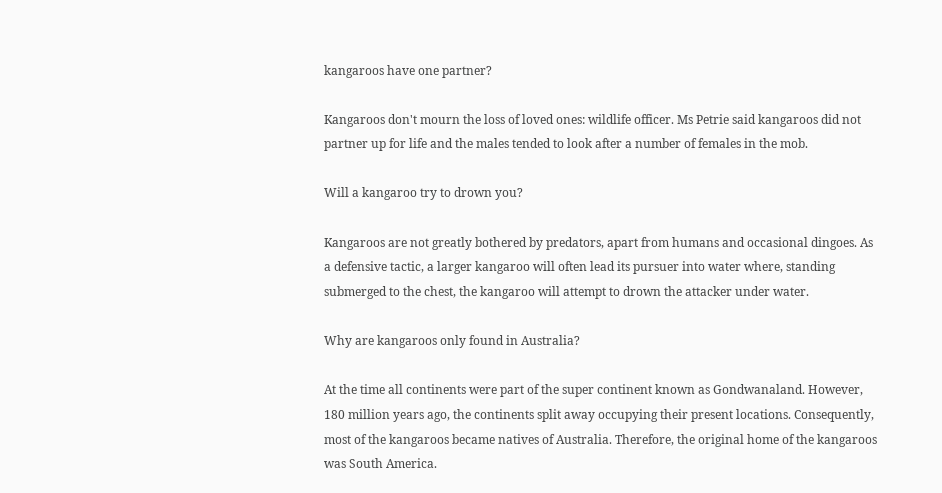kangaroos have one partner?

Kangaroos don't mourn the loss of loved ones: wildlife officer. Ms Petrie said kangaroos did not partner up for life and the males tended to look after a number of females in the mob.

Will a kangaroo try to drown you?

Kangaroos are not greatly bothered by predators, apart from humans and occasional dingoes. As a defensive tactic, a larger kangaroo will often lead its pursuer into water where, standing submerged to the chest, the kangaroo will attempt to drown the attacker under water.

Why are kangaroos only found in Australia?

At the time all continents were part of the super continent known as Gondwanaland. However, 180 million years ago, the continents split away occupying their present locations. Consequently, most of the kangaroos became natives of Australia. Therefore, the original home of the kangaroos was South America.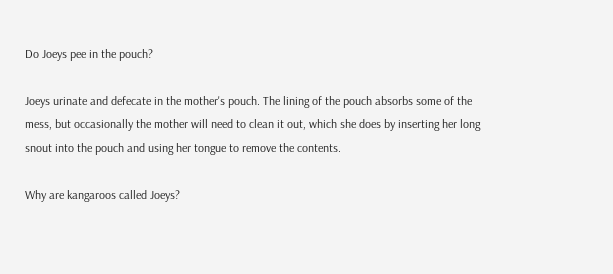Do Joeys pee in the pouch?

Joeys urinate and defecate in the mother's pouch. The lining of the pouch absorbs some of the mess, but occasionally the mother will need to clean it out, which she does by inserting her long snout into the pouch and using her tongue to remove the contents.

Why are kangaroos called Joeys?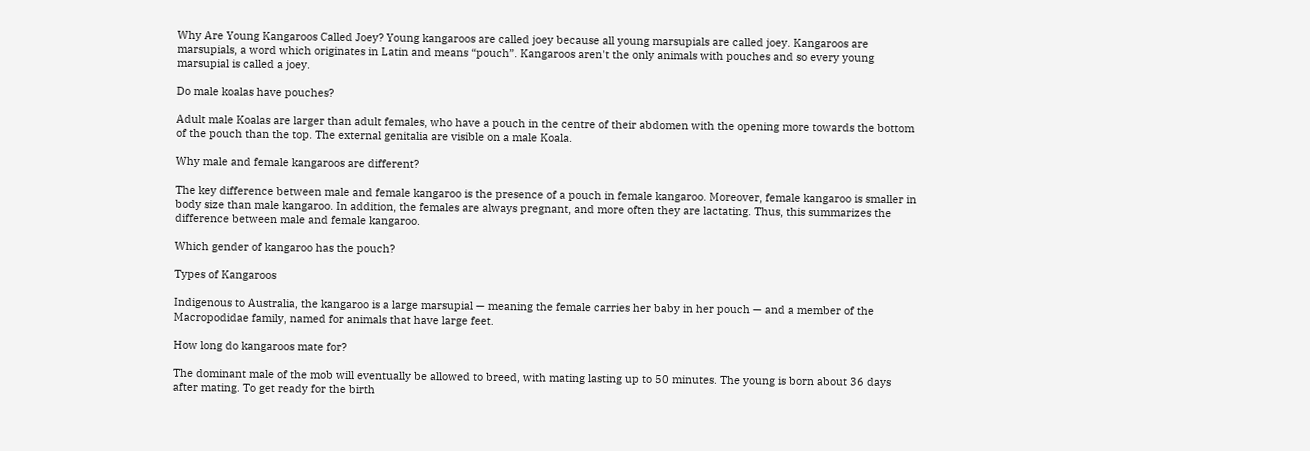Why Are Young Kangaroos Called Joey? Young kangaroos are called joey because all young marsupials are called joey. Kangaroos are marsupials, a word which originates in Latin and means “pouch”. Kangaroos aren't the only animals with pouches and so every young marsupial is called a joey.

Do male koalas have pouches?

Adult male Koalas are larger than adult females, who have a pouch in the centre of their abdomen with the opening more towards the bottom of the pouch than the top. The external genitalia are visible on a male Koala.

Why male and female kangaroos are different?

The key difference between male and female kangaroo is the presence of a pouch in female kangaroo. Moreover, female kangaroo is smaller in body size than male kangaroo. In addition, the females are always pregnant, and more often they are lactating. Thus, this summarizes the difference between male and female kangaroo.

Which gender of kangaroo has the pouch?

Types of Kangaroos

Indigenous to Australia, the kangaroo is a large marsupial — meaning the female carries her baby in her pouch — and a member of the Macropodidae family, named for animals that have large feet.

How long do kangaroos mate for?

The dominant male of the mob will eventually be allowed to breed, with mating lasting up to 50 minutes. The young is born about 36 days after mating. To get ready for the birth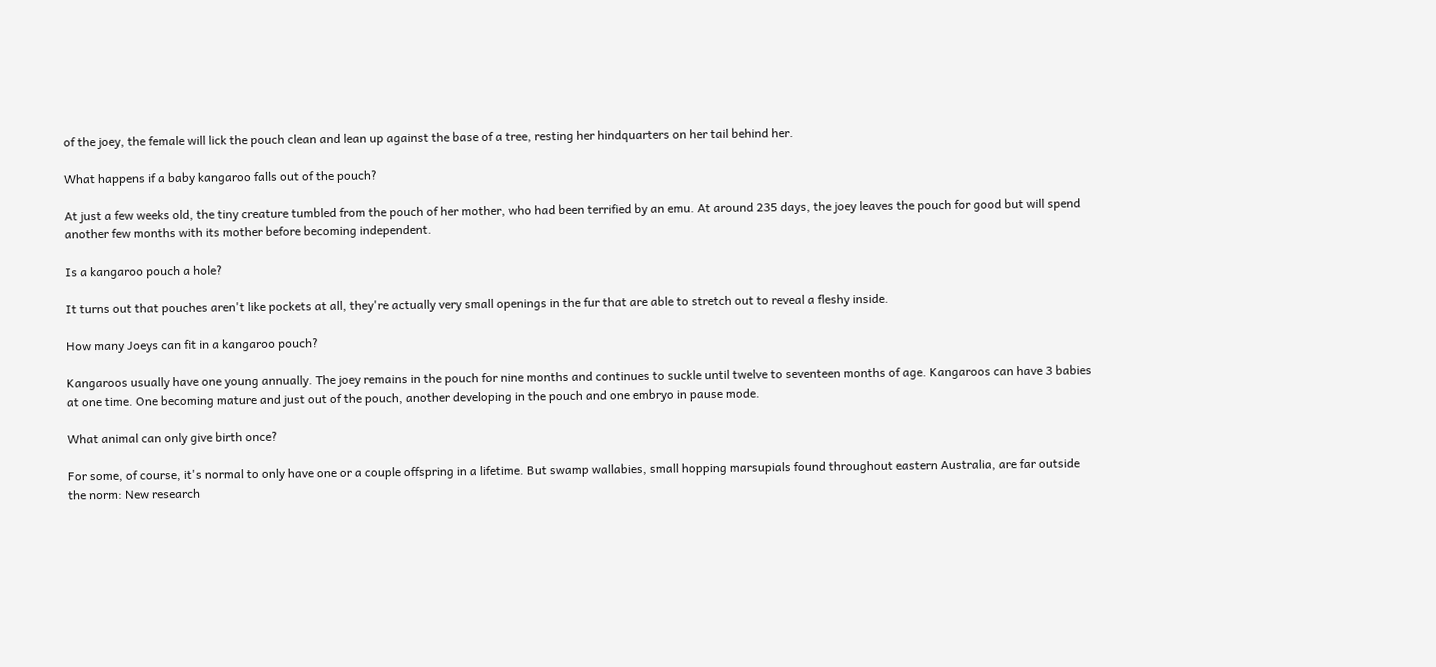of the joey, the female will lick the pouch clean and lean up against the base of a tree, resting her hindquarters on her tail behind her.

What happens if a baby kangaroo falls out of the pouch?

At just a few weeks old, the tiny creature tumbled from the pouch of her mother, who had been terrified by an emu. At around 235 days, the joey leaves the pouch for good but will spend another few months with its mother before becoming independent.

Is a kangaroo pouch a hole?

It turns out that pouches aren't like pockets at all, they're actually very small openings in the fur that are able to stretch out to reveal a fleshy inside.

How many Joeys can fit in a kangaroo pouch?

Kangaroos usually have one young annually. The joey remains in the pouch for nine months and continues to suckle until twelve to seventeen months of age. Kangaroos can have 3 babies at one time. One becoming mature and just out of the pouch, another developing in the pouch and one embryo in pause mode.

What animal can only give birth once?

For some, of course, it's normal to only have one or a couple offspring in a lifetime. But swamp wallabies, small hopping marsupials found throughout eastern Australia, are far outside the norm: New research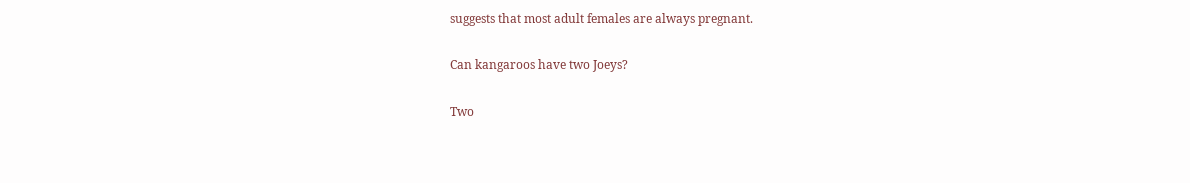suggests that most adult females are always pregnant.

Can kangaroos have two Joeys?

Two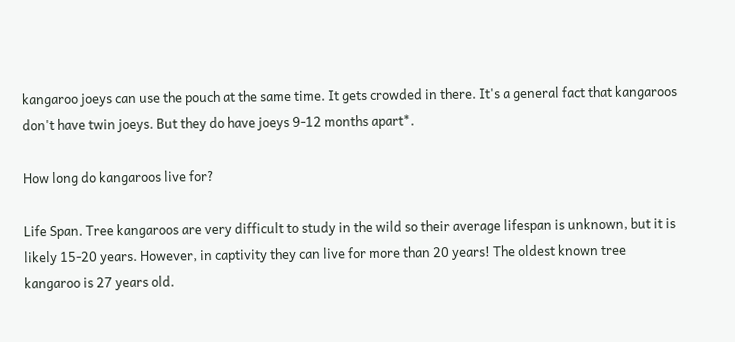kangaroo joeys can use the pouch at the same time. It gets crowded in there. It's a general fact that kangaroos don't have twin joeys. But they do have joeys 9-12 months apart*.

How long do kangaroos live for?

Life Span. Tree kangaroos are very difficult to study in the wild so their average lifespan is unknown, but it is likely 15-20 years. However, in captivity they can live for more than 20 years! The oldest known tree kangaroo is 27 years old.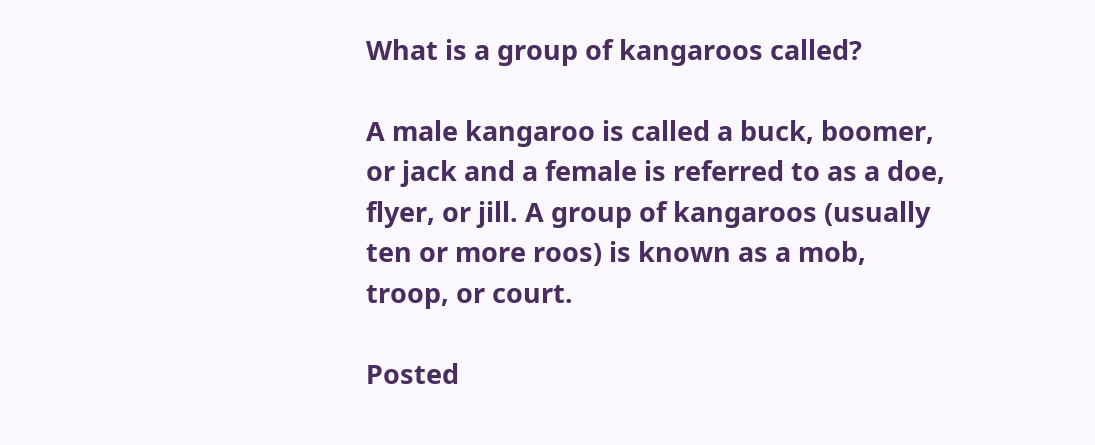What is a group of kangaroos called?

A male kangaroo is called a buck, boomer, or jack and a female is referred to as a doe, flyer, or jill. A group of kangaroos (usually ten or more roos) is known as a mob, troop, or court.

Posted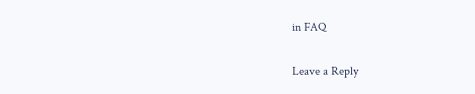in FAQ

Leave a Reply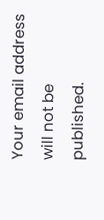Your email address will not be published.